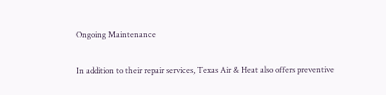Ongoing Maintenance

In addition to their repair services, Texas Air & Heat also offers preventive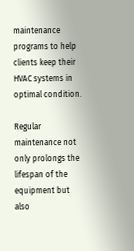maintenance programs to help clients keep their HVAC systems in optimal condition.

Regular maintenance not only prolongs the lifespan of the equipment but also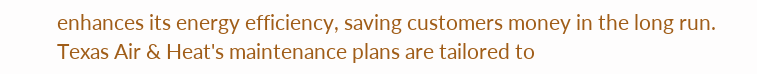enhances its energy efficiency, saving customers money in the long run. Texas Air & Heat's maintenance plans are tailored to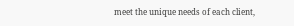meet the unique needs of each client,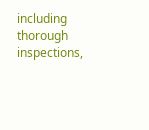including thorough inspections,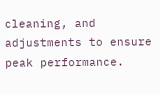cleaning, and adjustments to ensure peak performance.